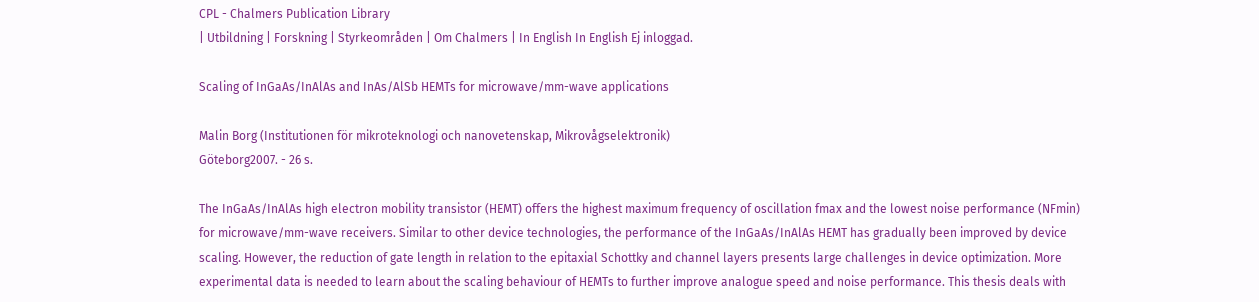CPL - Chalmers Publication Library
| Utbildning | Forskning | Styrkeområden | Om Chalmers | In English In English Ej inloggad.

Scaling of InGaAs/InAlAs and InAs/AlSb HEMTs for microwave/mm-wave applications

Malin Borg (Institutionen för mikroteknologi och nanovetenskap, Mikrovågselektronik)
Göteborg2007. - 26 s.

The InGaAs/InAlAs high electron mobility transistor (HEMT) offers the highest maximum frequency of oscillation fmax and the lowest noise performance (NFmin) for microwave/mm-wave receivers. Similar to other device technologies, the performance of the InGaAs/InAlAs HEMT has gradually been improved by device scaling. However, the reduction of gate length in relation to the epitaxial Schottky and channel layers presents large challenges in device optimization. More experimental data is needed to learn about the scaling behaviour of HEMTs to further improve analogue speed and noise performance. This thesis deals with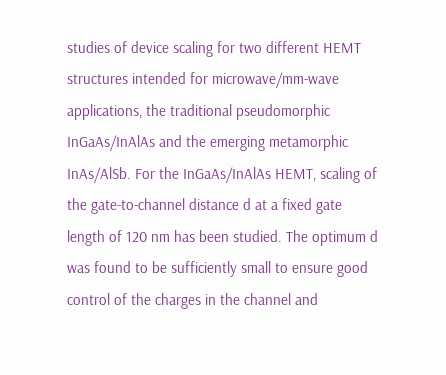studies of device scaling for two different HEMT structures intended for microwave/mm-wave applications, the traditional pseudomorphic InGaAs/InAlAs and the emerging metamorphic InAs/AlSb. For the InGaAs/InAlAs HEMT, scaling of the gate-to-channel distance d at a fixed gate length of 120 nm has been studied. The optimum d was found to be sufficiently small to ensure good control of the charges in the channel and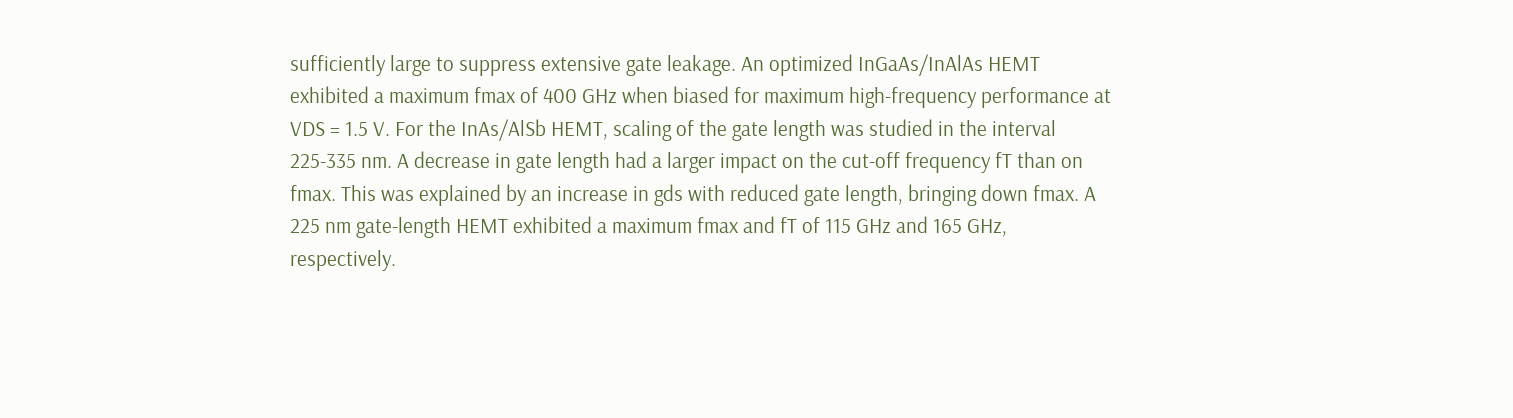sufficiently large to suppress extensive gate leakage. An optimized InGaAs/InAlAs HEMT exhibited a maximum fmax of 400 GHz when biased for maximum high-frequency performance at VDS = 1.5 V. For the InAs/AlSb HEMT, scaling of the gate length was studied in the interval 225-335 nm. A decrease in gate length had a larger impact on the cut-off frequency fT than on fmax. This was explained by an increase in gds with reduced gate length, bringing down fmax. A 225 nm gate-length HEMT exhibited a maximum fmax and fT of 115 GHz and 165 GHz, respectively.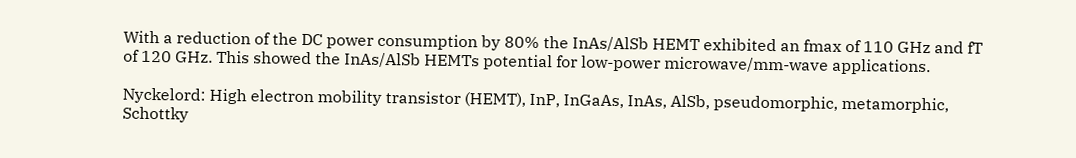With a reduction of the DC power consumption by 80% the InAs/AlSb HEMT exhibited an fmax of 110 GHz and fT of 120 GHz. This showed the InAs/AlSb HEMTs potential for low-power microwave/mm-wave applications.

Nyckelord: High electron mobility transistor (HEMT), InP, InGaAs, InAs, AlSb, pseudomorphic, metamorphic, Schottky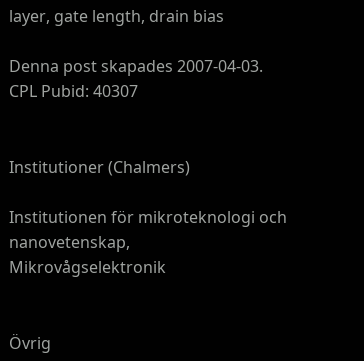layer, gate length, drain bias

Denna post skapades 2007-04-03.
CPL Pubid: 40307


Institutioner (Chalmers)

Institutionen för mikroteknologi och nanovetenskap, Mikrovågselektronik


Övrig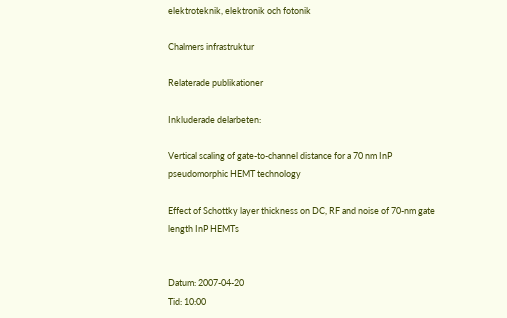elektroteknik, elektronik och fotonik

Chalmers infrastruktur

Relaterade publikationer

Inkluderade delarbeten:

Vertical scaling of gate-to-channel distance for a 70 nm InP pseudomorphic HEMT technology

Effect of Schottky layer thickness on DC, RF and noise of 70-nm gate length InP HEMTs


Datum: 2007-04-20
Tid: 10:00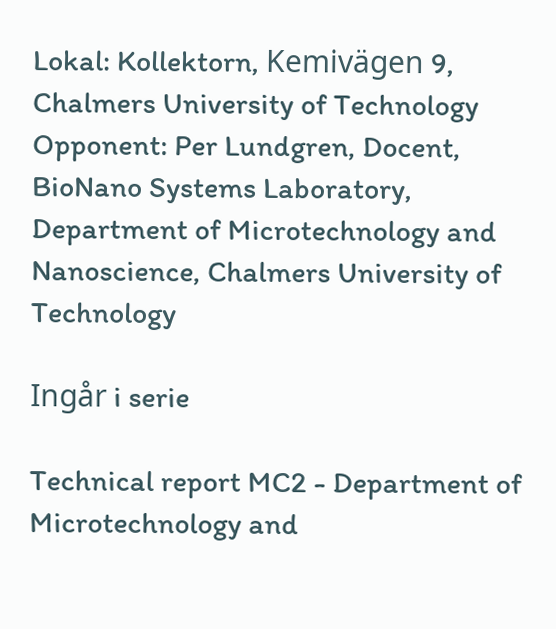Lokal: Kollektorn, Kemivägen 9, Chalmers University of Technology
Opponent: Per Lundgren, Docent, BioNano Systems Laboratory, Department of Microtechnology and Nanoscience, Chalmers University of Technology

Ingår i serie

Technical report MC2 - Department of Microtechnology and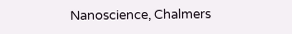Nanoscience, Chalmers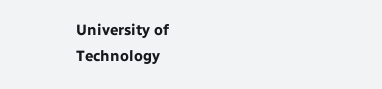University of Technology